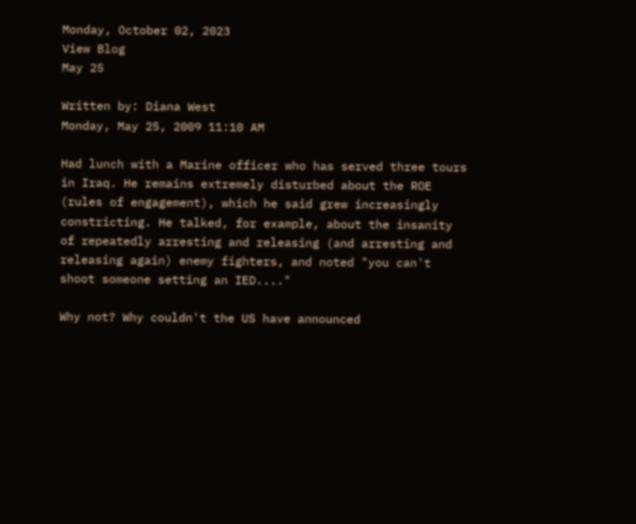Monday, October 02, 2023
View Blog
May 25

Written by: Diana West
Monday, May 25, 2009 11:10 AM

Had lunch with a Marine officer who has served three tours in Iraq. He remains extremely disturbed about the ROE (rules of engagement), which he said grew increasingly constricting. He talked, for example, about the insanity of repeatedly arresting and releasing (and arresting and releasing again) enemy fighters, and noted "you can't shoot someone setting an IED...."

Why not? Why couldn't the US have announced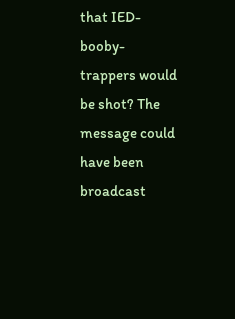that IED-booby-trappers would be shot? The message could have been broadcast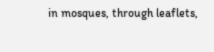in mosques, through leaflets,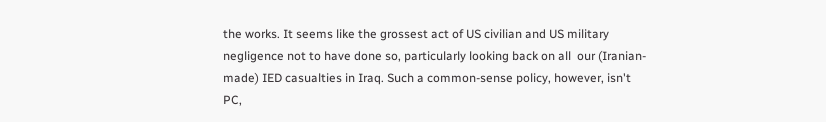the works. It seems like the grossest act of US civilian and US military negligence not to have done so, particularly looking back on all  our (Iranian-made) IED casualties in Iraq. Such a common-sense policy, however, isn't PC,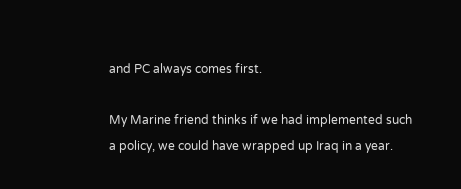and PC always comes first.

My Marine friend thinks if we had implemented such a policy, we could have wrapped up Iraq in a year.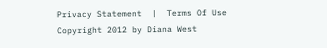Privacy Statement  |  Terms Of Use
Copyright 2012 by Diana West